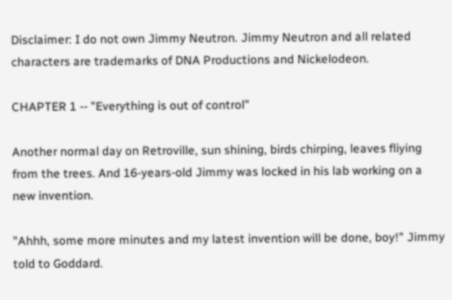Disclaimer: I do not own Jimmy Neutron. Jimmy Neutron and all related characters are trademarks of DNA Productions and Nickelodeon.

CHAPTER 1 -- "Everything is out of control"

Another normal day on Retroville, sun shining, birds chirping, leaves fliying from the trees. And 16-years-old Jimmy was locked in his lab working on a new invention.

"Ahhh, some more minutes and my latest invention will be done, boy!" Jimmy told to Goddard.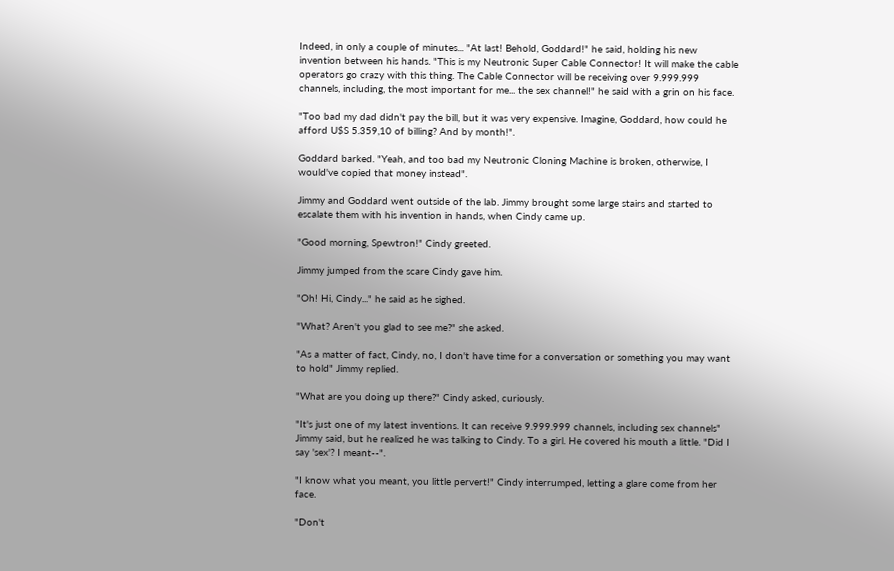Indeed, in only a couple of minutes... "At last! Behold, Goddard!" he said, holding his new invention between his hands. "This is my Neutronic Super Cable Connector! It will make the cable operators go crazy with this thing. The Cable Connector will be receiving over 9.999.999 channels, including, the most important for me... the sex channel!" he said with a grin on his face.

"Too bad my dad didn't pay the bill, but it was very expensive. Imagine, Goddard, how could he afford U$S 5.359,10 of billing? And by month!".

Goddard barked. "Yeah, and too bad my Neutronic Cloning Machine is broken, otherwise, I would've copied that money instead".

Jimmy and Goddard went outside of the lab. Jimmy brought some large stairs and started to escalate them with his invention in hands, when Cindy came up.

"Good morning, Spewtron!" Cindy greeted.

Jimmy jumped from the scare Cindy gave him.

"Oh! Hi, Cindy..." he said as he sighed.

"What? Aren't you glad to see me?" she asked.

"As a matter of fact, Cindy, no, I don't have time for a conversation or something you may want to hold" Jimmy replied.

"What are you doing up there?" Cindy asked, curiously.

"It's just one of my latest inventions. It can receive 9.999.999 channels, including sex channels" Jimmy said, but he realized he was talking to Cindy. To a girl. He covered his mouth a little. "Did I say 'sex'? I meant--".

"I know what you meant, you little pervert!" Cindy interrumped, letting a glare come from her face.

"Don't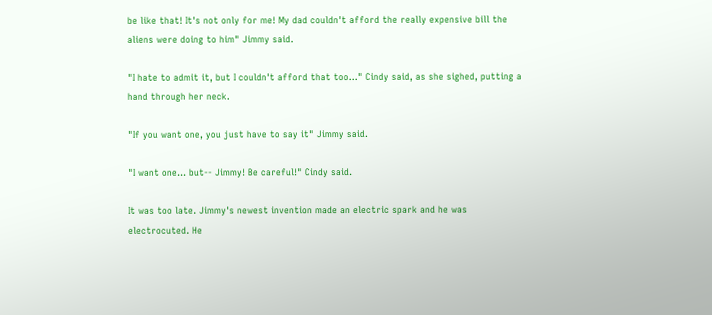be like that! It's not only for me! My dad couldn't afford the really expensive bill the aliens were doing to him" Jimmy said.

"I hate to admit it, but I couldn't afford that too..." Cindy said, as she sighed, putting a hand through her neck.

"If you want one, you just have to say it" Jimmy said.

"I want one... but-- Jimmy! Be careful!" Cindy said.

It was too late. Jimmy's newest invention made an electric spark and he was electrocuted. He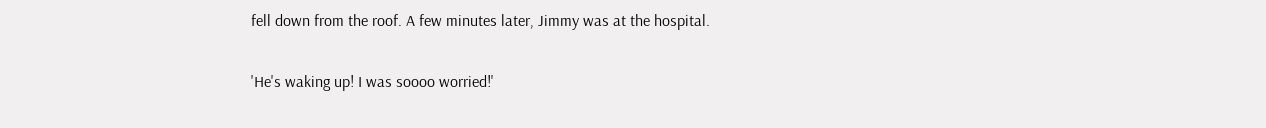fell down from the roof. A few minutes later, Jimmy was at the hospital.

'He's waking up! I was soooo worried!'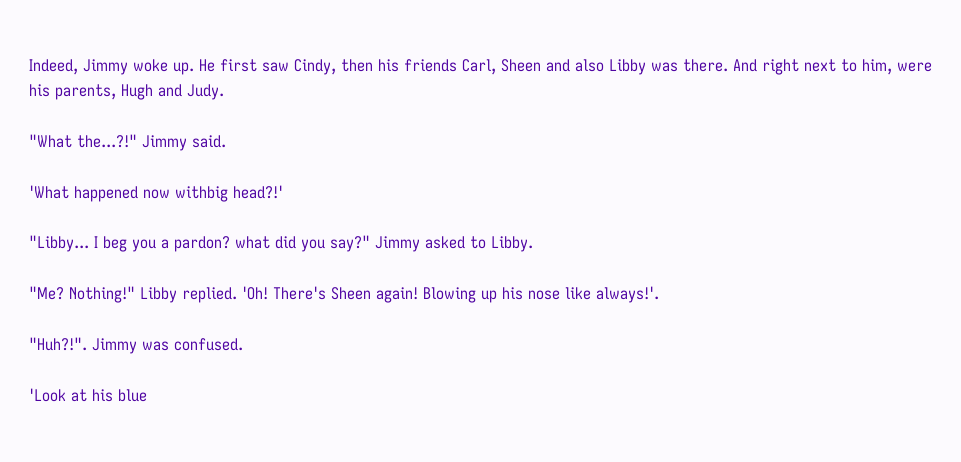Indeed, Jimmy woke up. He first saw Cindy, then his friends Carl, Sheen and also Libby was there. And right next to him, were his parents, Hugh and Judy.

"What the...?!" Jimmy said.

'What happened now withbig head?!'

"Libby... I beg you a pardon? what did you say?" Jimmy asked to Libby.

"Me? Nothing!" Libby replied. 'Oh! There's Sheen again! Blowing up his nose like always!'.

"Huh?!". Jimmy was confused.

'Look at his blue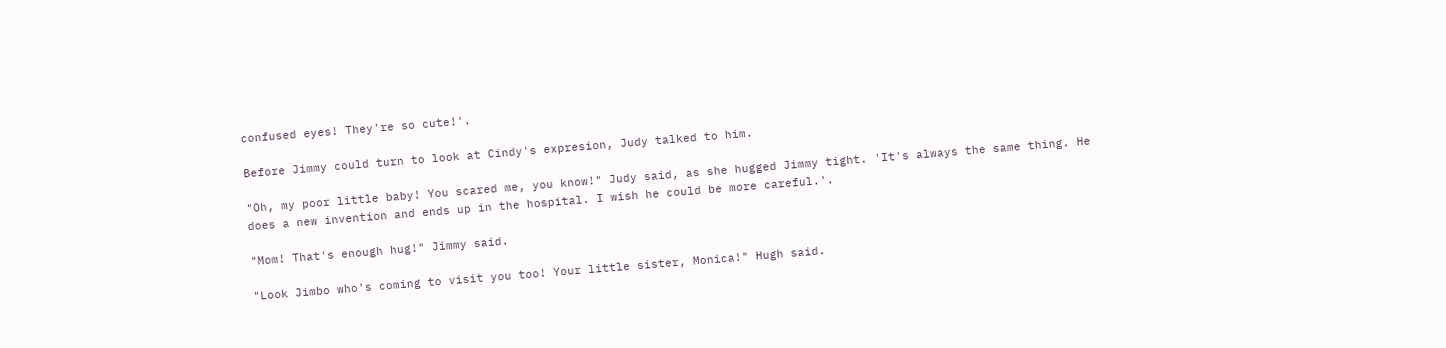confused eyes! They're so cute!'.

Before Jimmy could turn to look at Cindy's expresion, Judy talked to him.

"Oh, my poor little baby! You scared me, you know!" Judy said, as she hugged Jimmy tight. 'It's always the same thing. He does a new invention and ends up in the hospital. I wish he could be more careful.'.

"Mom! That's enough hug!" Jimmy said.

"Look Jimbo who's coming to visit you too! Your little sister, Monica!" Hugh said.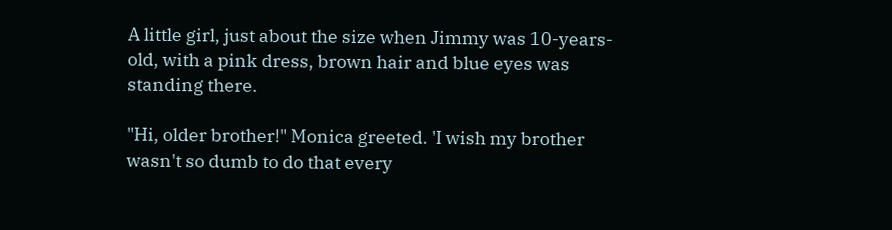A little girl, just about the size when Jimmy was 10-years-old, with a pink dress, brown hair and blue eyes was standing there.

"Hi, older brother!" Monica greeted. 'I wish my brother wasn't so dumb to do that every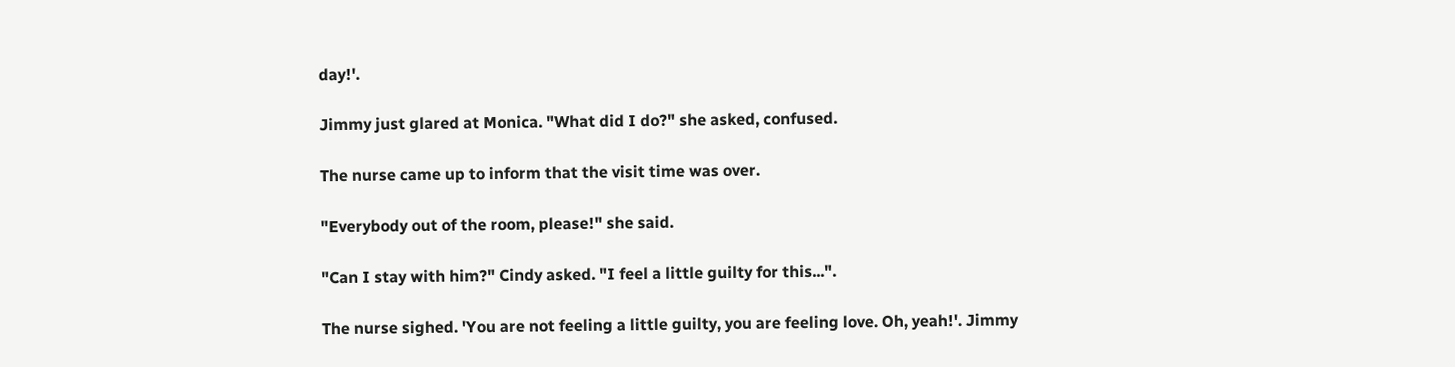day!'.

Jimmy just glared at Monica. "What did I do?" she asked, confused.

The nurse came up to inform that the visit time was over.

"Everybody out of the room, please!" she said.

"Can I stay with him?" Cindy asked. "I feel a little guilty for this...".

The nurse sighed. 'You are not feeling a little guilty, you are feeling love. Oh, yeah!'. Jimmy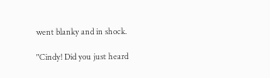went blanky and in shock.

"Cindy! Did you just heard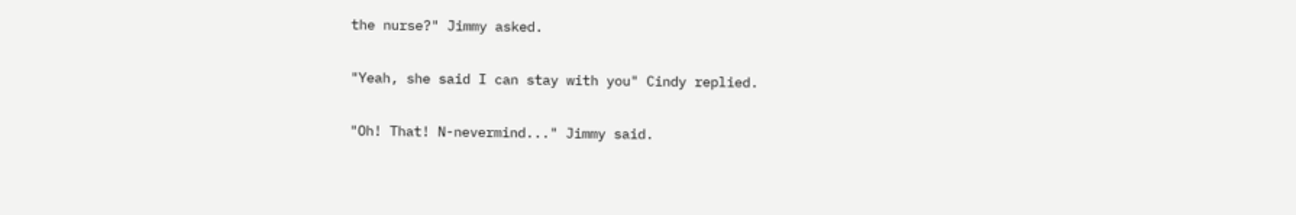the nurse?" Jimmy asked.

"Yeah, she said I can stay with you" Cindy replied.

"Oh! That! N-nevermind..." Jimmy said.